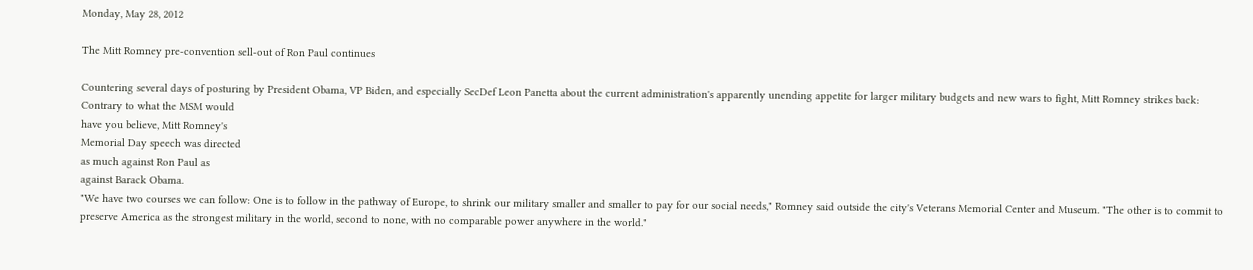Monday, May 28, 2012

The Mitt Romney pre-convention sell-out of Ron Paul continues

Countering several days of posturing by President Obama, VP Biden, and especially SecDef Leon Panetta about the current administration's apparently unending appetite for larger military budgets and new wars to fight, Mitt Romney strikes back:
Contrary to what the MSM would
have you believe, Mitt Romney's
Memorial Day speech was directed
as much against Ron Paul as
against Barack Obama.
"We have two courses we can follow: One is to follow in the pathway of Europe, to shrink our military smaller and smaller to pay for our social needs," Romney said outside the city's Veterans Memorial Center and Museum. "The other is to commit to preserve America as the strongest military in the world, second to none, with no comparable power anywhere in the world."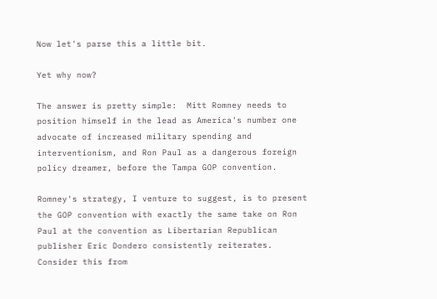Now let's parse this a little bit.

Yet why now?

The answer is pretty simple:  Mitt Romney needs to position himself in the lead as America's number one advocate of increased military spending and interventionism, and Ron Paul as a dangerous foreign policy dreamer, before the Tampa GOP convention.

Romney's strategy, I venture to suggest, is to present the GOP convention with exactly the same take on Ron Paul at the convention as Libertarian Republican publisher Eric Dondero consistently reiterates.  Consider this from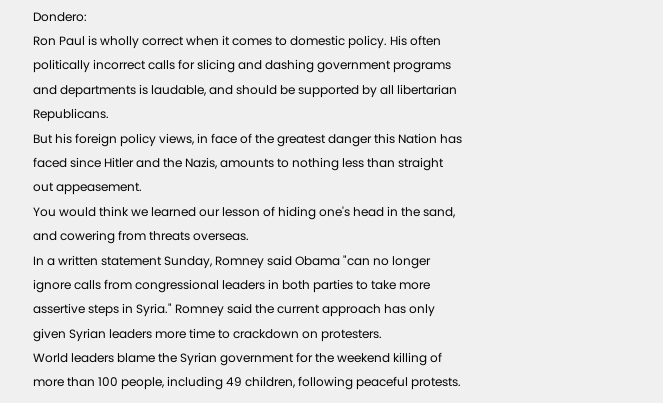Dondero:
Ron Paul is wholly correct when it comes to domestic policy. His often politically incorrect calls for slicing and dashing government programs and departments is laudable, and should be supported by all libertarian Republicans.
But his foreign policy views, in face of the greatest danger this Nation has faced since Hitler and the Nazis, amounts to nothing less than straight out appeasement.
You would think we learned our lesson of hiding one's head in the sand, and cowering from threats overseas.
In a written statement Sunday, Romney said Obama "can no longer ignore calls from congressional leaders in both parties to take more assertive steps in Syria." Romney said the current approach has only given Syrian leaders more time to crackdown on protesters.
World leaders blame the Syrian government for the weekend killing of more than 100 people, including 49 children, following peaceful protests.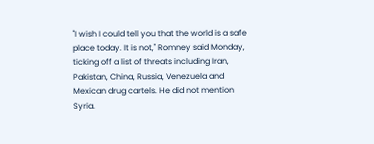"I wish I could tell you that the world is a safe place today. It is not," Romney said Monday, ticking off a list of threats including Iran, Pakistan, China, Russia, Venezuela and Mexican drug cartels. He did not mention Syria.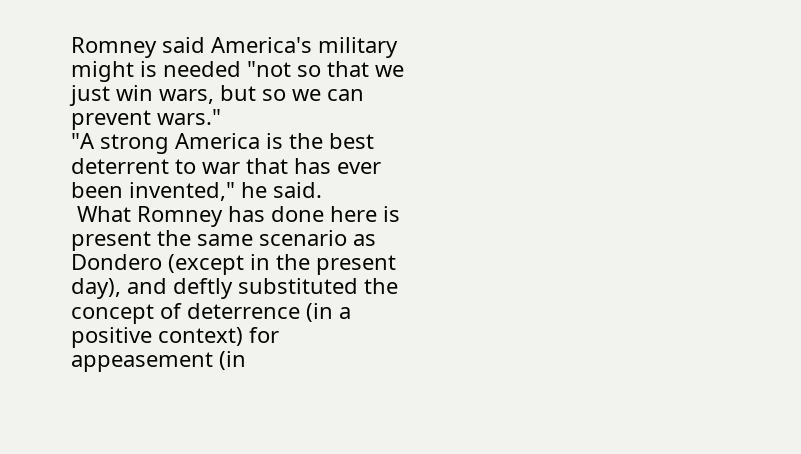Romney said America's military might is needed "not so that we just win wars, but so we can prevent wars."
"A strong America is the best deterrent to war that has ever been invented," he said.
 What Romney has done here is present the same scenario as Dondero (except in the present day), and deftly substituted the concept of deterrence (in a positive context) for appeasement (in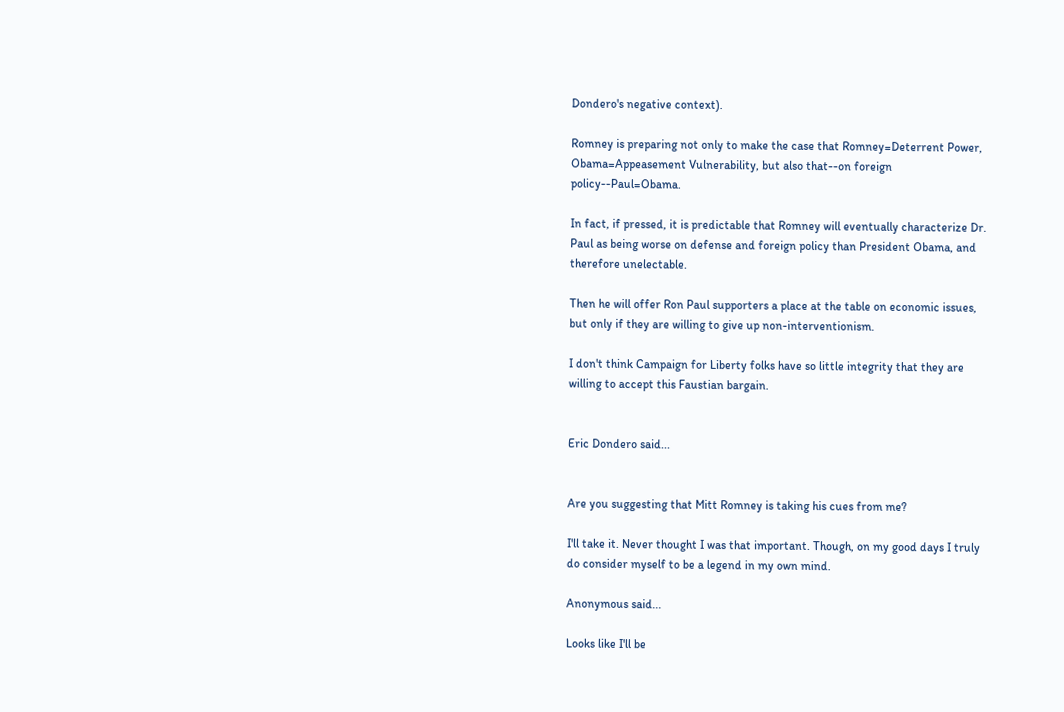Dondero's negative context).

Romney is preparing not only to make the case that Romney=Deterrent Power, Obama=Appeasement Vulnerability, but also that--on foreign policy--Paul=Obama.

In fact, if pressed, it is predictable that Romney will eventually characterize Dr. Paul as being worse on defense and foreign policy than President Obama, and therefore unelectable.

Then he will offer Ron Paul supporters a place at the table on economic issues, but only if they are willing to give up non-interventionism.

I don't think Campaign for Liberty folks have so little integrity that they are willing to accept this Faustian bargain.


Eric Dondero said...


Are you suggesting that Mitt Romney is taking his cues from me?

I'll take it. Never thought I was that important. Though, on my good days I truly do consider myself to be a legend in my own mind.

Anonymous said...

Looks like I'll be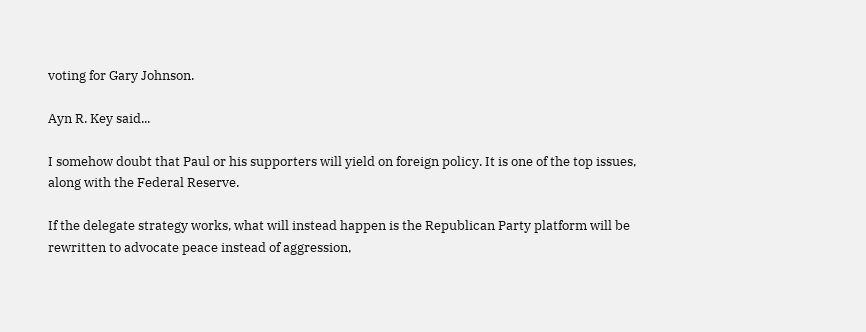voting for Gary Johnson.

Ayn R. Key said...

I somehow doubt that Paul or his supporters will yield on foreign policy. It is one of the top issues, along with the Federal Reserve.

If the delegate strategy works, what will instead happen is the Republican Party platform will be rewritten to advocate peace instead of aggression,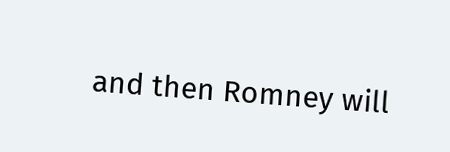and then Romney will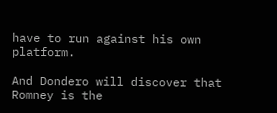have to run against his own platform.

And Dondero will discover that Romney is the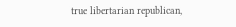true libertarian republican,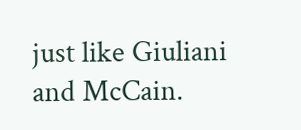just like Giuliani and McCain.